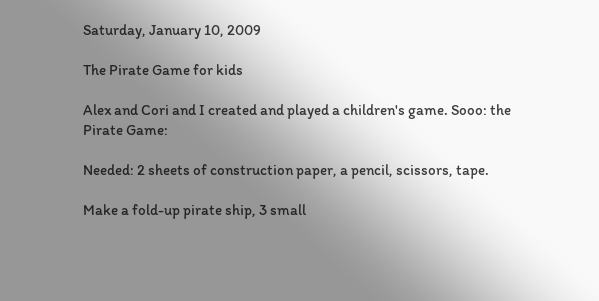Saturday, January 10, 2009

The Pirate Game for kids

Alex and Cori and I created and played a children's game. Sooo: the Pirate Game:

Needed: 2 sheets of construction paper, a pencil, scissors, tape.

Make a fold-up pirate ship, 3 small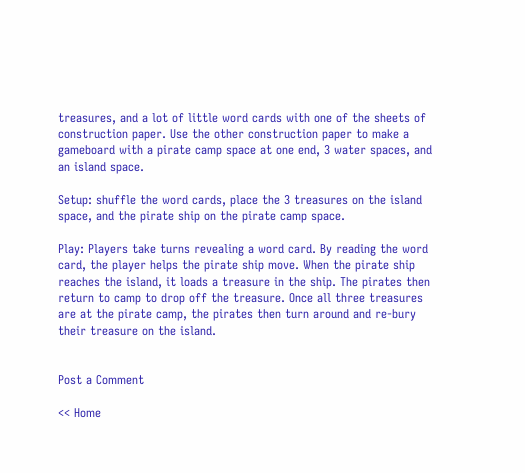treasures, and a lot of little word cards with one of the sheets of construction paper. Use the other construction paper to make a gameboard with a pirate camp space at one end, 3 water spaces, and an island space.

Setup: shuffle the word cards, place the 3 treasures on the island space, and the pirate ship on the pirate camp space.

Play: Players take turns revealing a word card. By reading the word card, the player helps the pirate ship move. When the pirate ship reaches the island, it loads a treasure in the ship. The pirates then return to camp to drop off the treasure. Once all three treasures are at the pirate camp, the pirates then turn around and re-bury their treasure on the island.


Post a Comment

<< Home